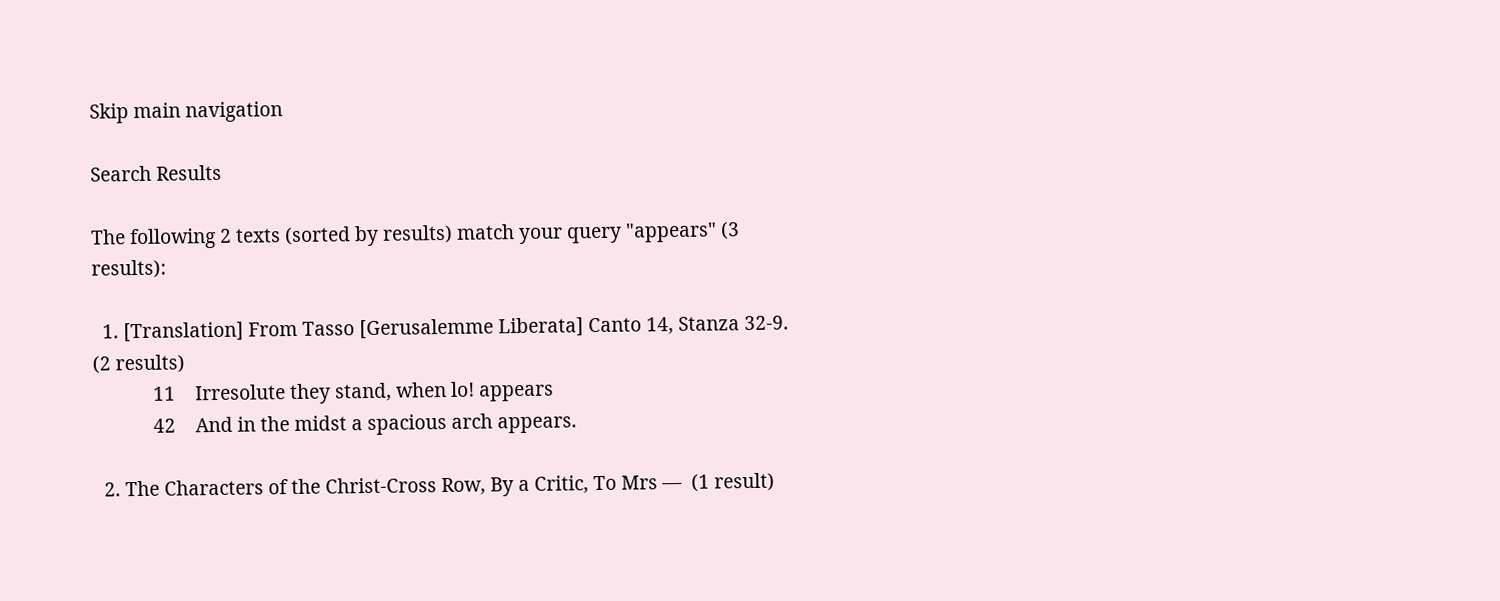Skip main navigation

Search Results

The following 2 texts (sorted by results) match your query "appears" (3 results):

  1. [Translation] From Tasso [Gerusalemme Liberata] Canto 14, Stanza 32-9.  (2 results)
            11    Irresolute they stand, when lo! appears
            42    And in the midst a spacious arch appears.

  2. The Characters of the Christ-Cross Row, By a Critic, To Mrs —  (1 result)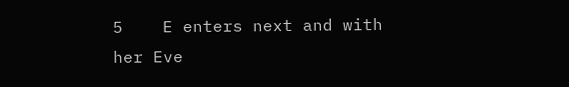5    E enters next and with her Eve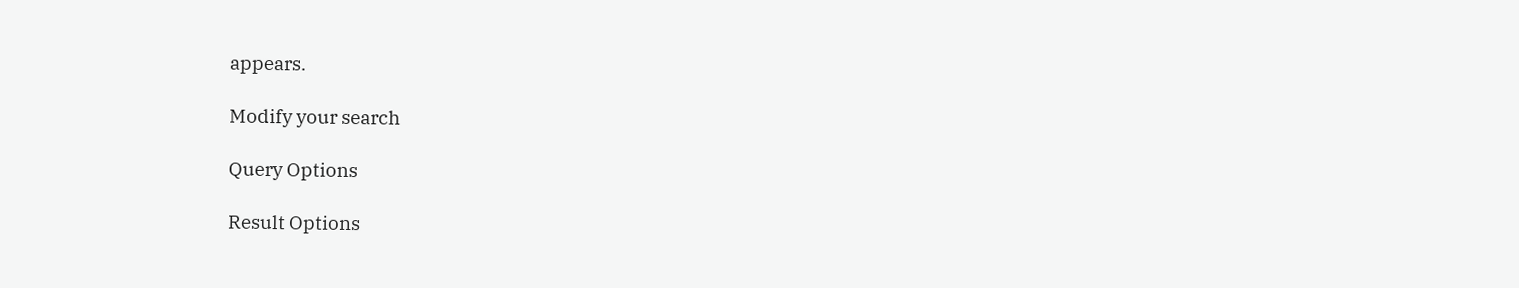appears.

Modify your search

Query Options

Result Options